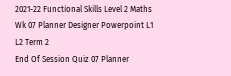2021-22 Functional Skills Level 2 Maths
Wk 07 Planner Designer Powerpoint L1 L2 Term 2
End Of Session Quiz 07 Planner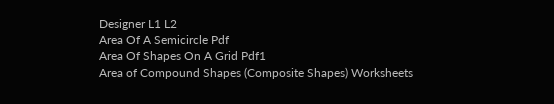Designer L1 L2
Area Of A Semicircle Pdf
Area Of Shapes On A Grid Pdf1
Area of Compound Shapes (Composite Shapes) Worksheets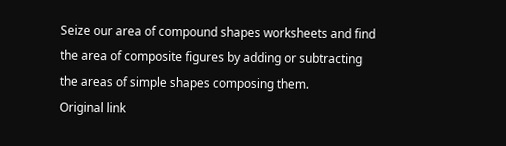Seize our area of compound shapes worksheets and find the area of composite figures by adding or subtracting the areas of simple shapes composing them.
Original link